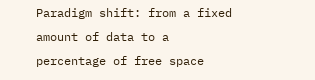Paradigm shift: from a fixed amount of data to a percentage of free space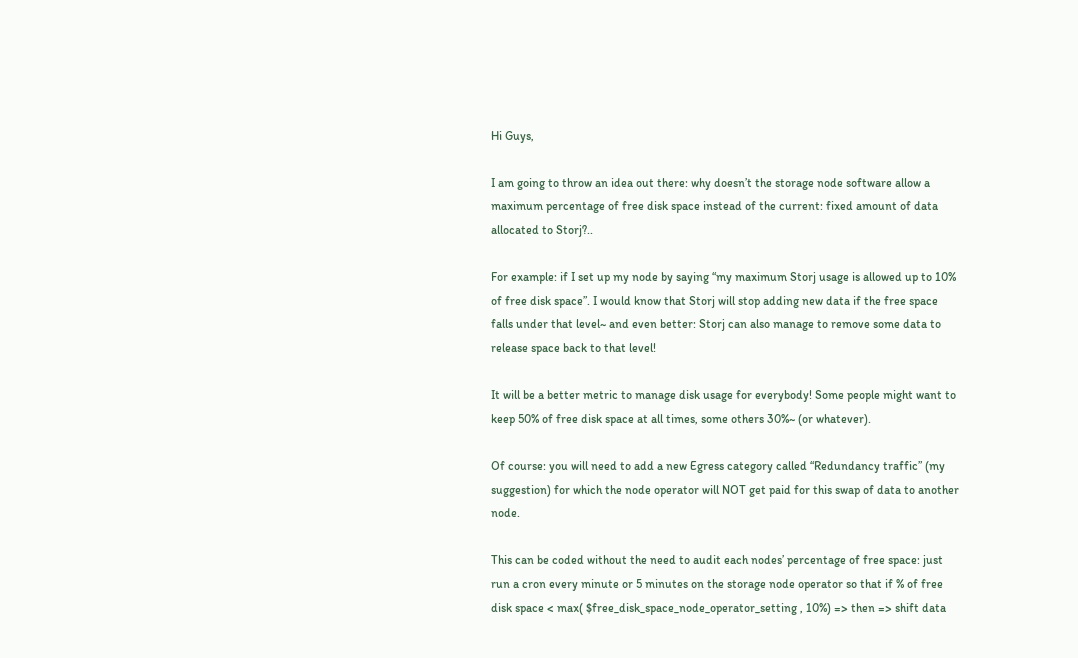Hi Guys,

I am going to throw an idea out there: why doesn’t the storage node software allow a maximum percentage of free disk space instead of the current: fixed amount of data allocated to Storj?..

For example: if I set up my node by saying “my maximum Storj usage is allowed up to 10% of free disk space”. I would know that Storj will stop adding new data if the free space falls under that level~ and even better: Storj can also manage to remove some data to release space back to that level!

It will be a better metric to manage disk usage for everybody! Some people might want to keep 50% of free disk space at all times, some others 30%~ (or whatever).

Of course: you will need to add a new Egress category called “Redundancy traffic” (my suggestion) for which the node operator will NOT get paid for this swap of data to another node.

This can be coded without the need to audit each nodes’ percentage of free space: just run a cron every minute or 5 minutes on the storage node operator so that if % of free disk space < max( $free_disk_space_node_operator_setting , 10%) => then => shift data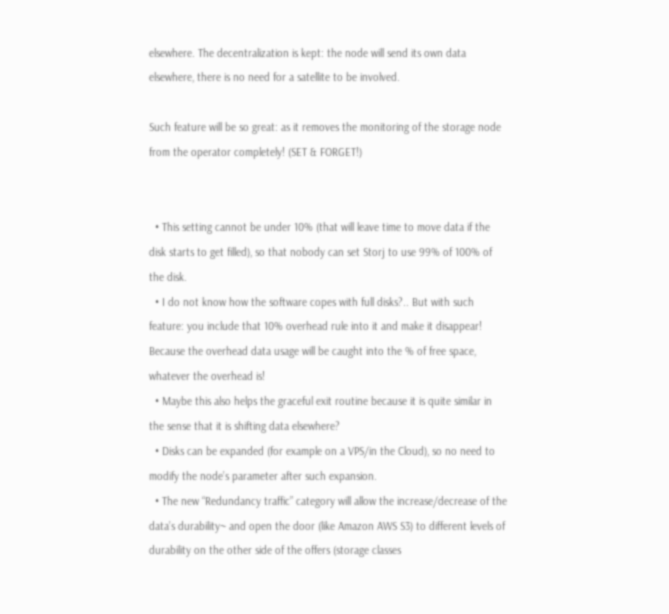elsewhere. The decentralization is kept: the node will send its own data elsewhere, there is no need for a satellite to be involved.

Such feature will be so great: as it removes the monitoring of the storage node from the operator completely! (SET & FORGET!)


  • This setting cannot be under 10% (that will leave time to move data if the disk starts to get filled), so that nobody can set Storj to use 99% of 100% of the disk.
  • I do not know how the software copes with full disks?.. But with such feature: you include that 10% overhead rule into it and make it disappear! Because the overhead data usage will be caught into the % of free space, whatever the overhead is!
  • Maybe this also helps the graceful exit routine because it is quite similar in the sense that it is shifting data elsewhere?
  • Disks can be expanded (for example on a VPS/in the Cloud), so no need to modify the node’s parameter after such expansion.
  • The new “Redundancy traffic” category will allow the increase/decrease of the data’s durability~ and open the door (like Amazon AWS S3) to different levels of durability on the other side of the offers (storage classes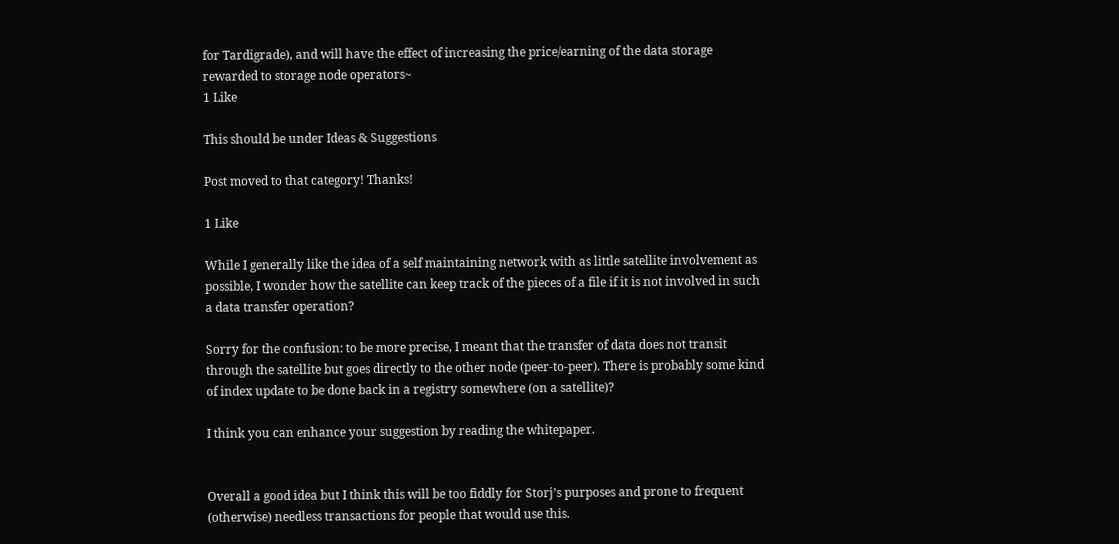for Tardigrade), and will have the effect of increasing the price/earning of the data storage rewarded to storage node operators~
1 Like

This should be under Ideas & Suggestions

Post moved to that category! Thanks!

1 Like

While I generally like the idea of a self maintaining network with as little satellite involvement as possible, I wonder how the satellite can keep track of the pieces of a file if it is not involved in such a data transfer operation?

Sorry for the confusion: to be more precise, I meant that the transfer of data does not transit through the satellite but goes directly to the other node (peer-to-peer). There is probably some kind of index update to be done back in a registry somewhere (on a satellite)?

I think you can enhance your suggestion by reading the whitepaper.


Overall a good idea but I think this will be too fiddly for Storj’s purposes and prone to frequent (otherwise) needless transactions for people that would use this.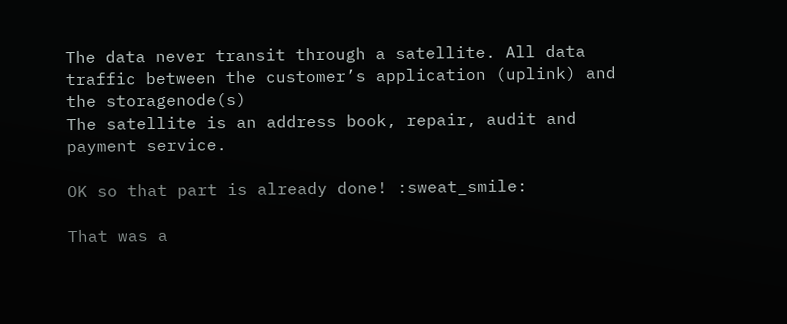The data never transit through a satellite. All data traffic between the customer’s application (uplink) and the storagenode(s)
The satellite is an address book, repair, audit and payment service.

OK so that part is already done! :sweat_smile:

That was a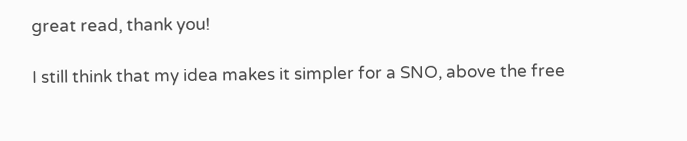great read, thank you!

I still think that my idea makes it simpler for a SNO, above the free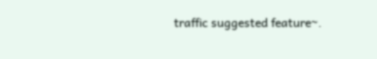traffic suggested feature~.